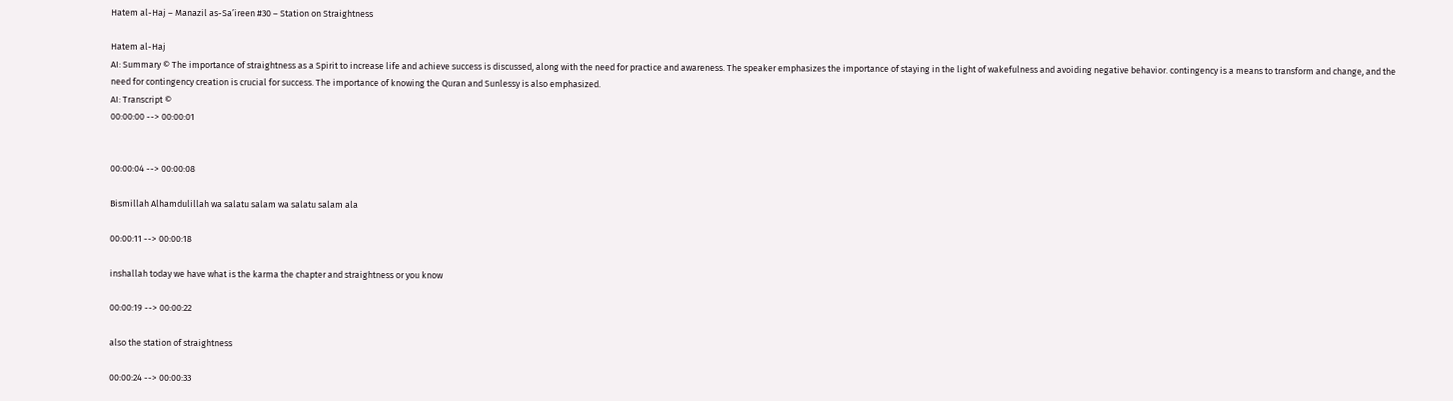Hatem al-Haj – Manazil as-Sa’ireen #30 – Station on Straightness

Hatem al-Haj
AI: Summary © The importance of straightness as a Spirit to increase life and achieve success is discussed, along with the need for practice and awareness. The speaker emphasizes the importance of staying in the light of wakefulness and avoiding negative behavior. contingency is a means to transform and change, and the need for contingency creation is crucial for success. The importance of knowing the Quran and Sunlessy is also emphasized.
AI: Transcript ©
00:00:00 --> 00:00:01


00:00:04 --> 00:00:08

Bismillah Alhamdulillah wa salatu salam wa salatu salam ala

00:00:11 --> 00:00:18

inshallah today we have what is the karma the chapter and straightness or you know

00:00:19 --> 00:00:22

also the station of straightness

00:00:24 --> 00:00:33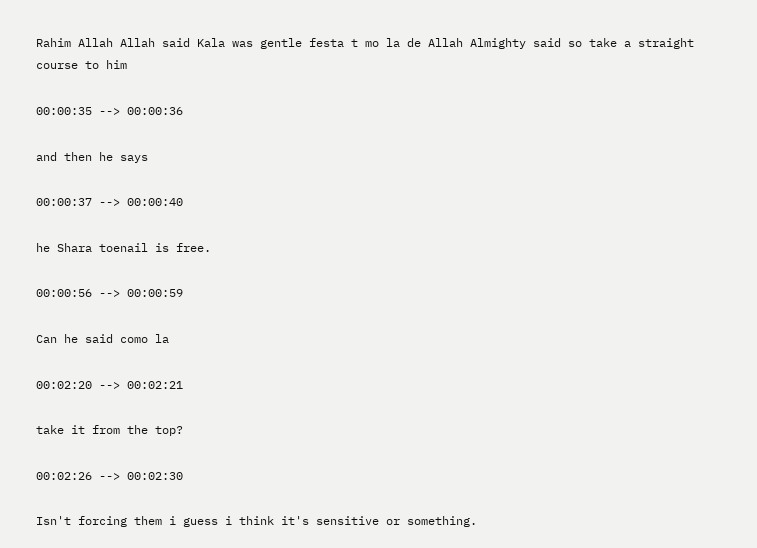Rahim Allah Allah said Kala was gentle festa t mo la de Allah Almighty said so take a straight course to him

00:00:35 --> 00:00:36

and then he says

00:00:37 --> 00:00:40

he Shara toenail is free.

00:00:56 --> 00:00:59

Can he said como la

00:02:20 --> 00:02:21

take it from the top?

00:02:26 --> 00:02:30

Isn't forcing them i guess i think it's sensitive or something.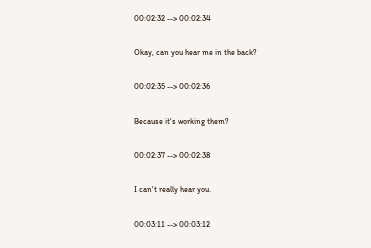00:02:32 --> 00:02:34

Okay, can you hear me in the back?

00:02:35 --> 00:02:36

Because it's working them?

00:02:37 --> 00:02:38

I can't really hear you.

00:03:11 --> 00:03:12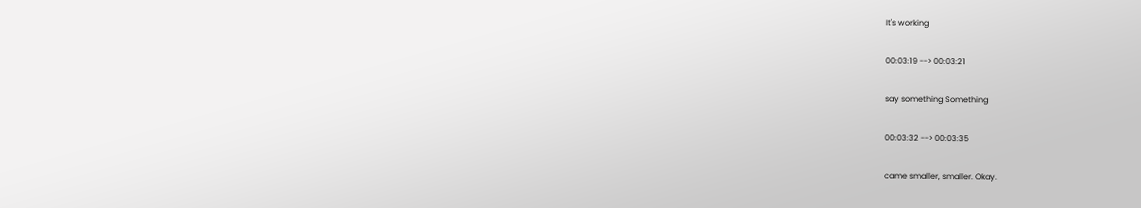It's working

00:03:19 --> 00:03:21

say something Something

00:03:32 --> 00:03:35

came smaller, smaller. Okay.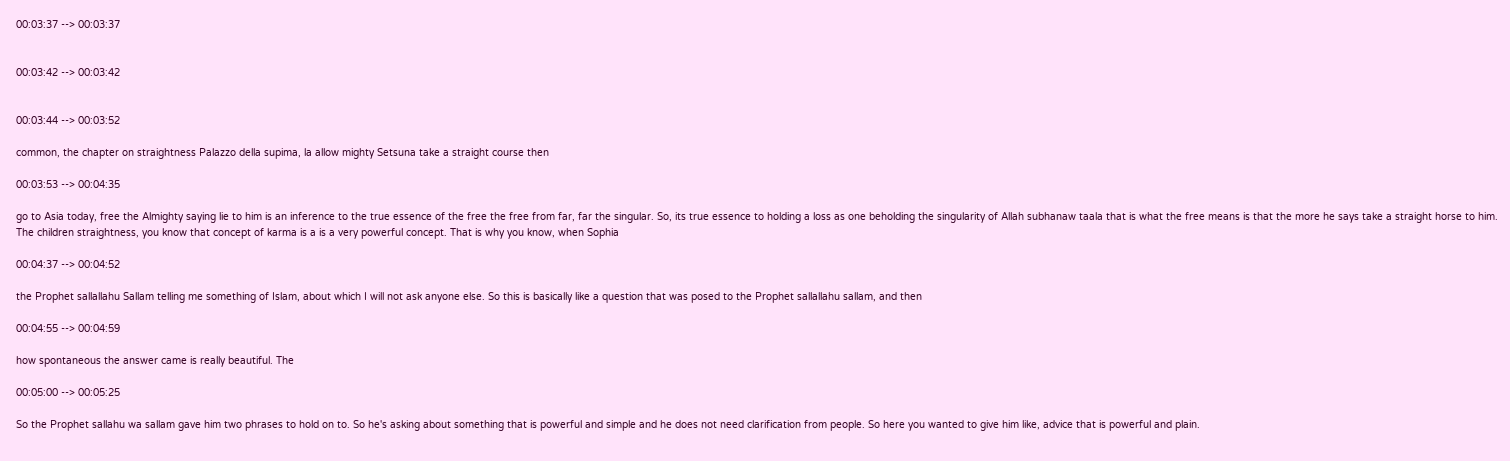00:03:37 --> 00:03:37


00:03:42 --> 00:03:42


00:03:44 --> 00:03:52

common, the chapter on straightness Palazzo della supima, la allow mighty Setsuna take a straight course then

00:03:53 --> 00:04:35

go to Asia today, free the Almighty saying lie to him is an inference to the true essence of the free the free from far, far the singular. So, its true essence to holding a loss as one beholding the singularity of Allah subhanaw taala that is what the free means is that the more he says take a straight horse to him. The children straightness, you know that concept of karma is a is a very powerful concept. That is why you know, when Sophia

00:04:37 --> 00:04:52

the Prophet sallallahu Sallam telling me something of Islam, about which I will not ask anyone else. So this is basically like a question that was posed to the Prophet sallallahu sallam, and then

00:04:55 --> 00:04:59

how spontaneous the answer came is really beautiful. The

00:05:00 --> 00:05:25

So the Prophet sallahu wa sallam gave him two phrases to hold on to. So he's asking about something that is powerful and simple and he does not need clarification from people. So here you wanted to give him like, advice that is powerful and plain.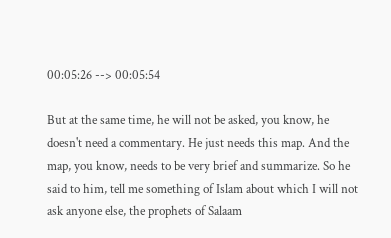00:05:26 --> 00:05:54

But at the same time, he will not be asked, you know, he doesn't need a commentary. He just needs this map. And the map, you know, needs to be very brief and summarize. So he said to him, tell me something of Islam about which I will not ask anyone else, the prophets of Salaam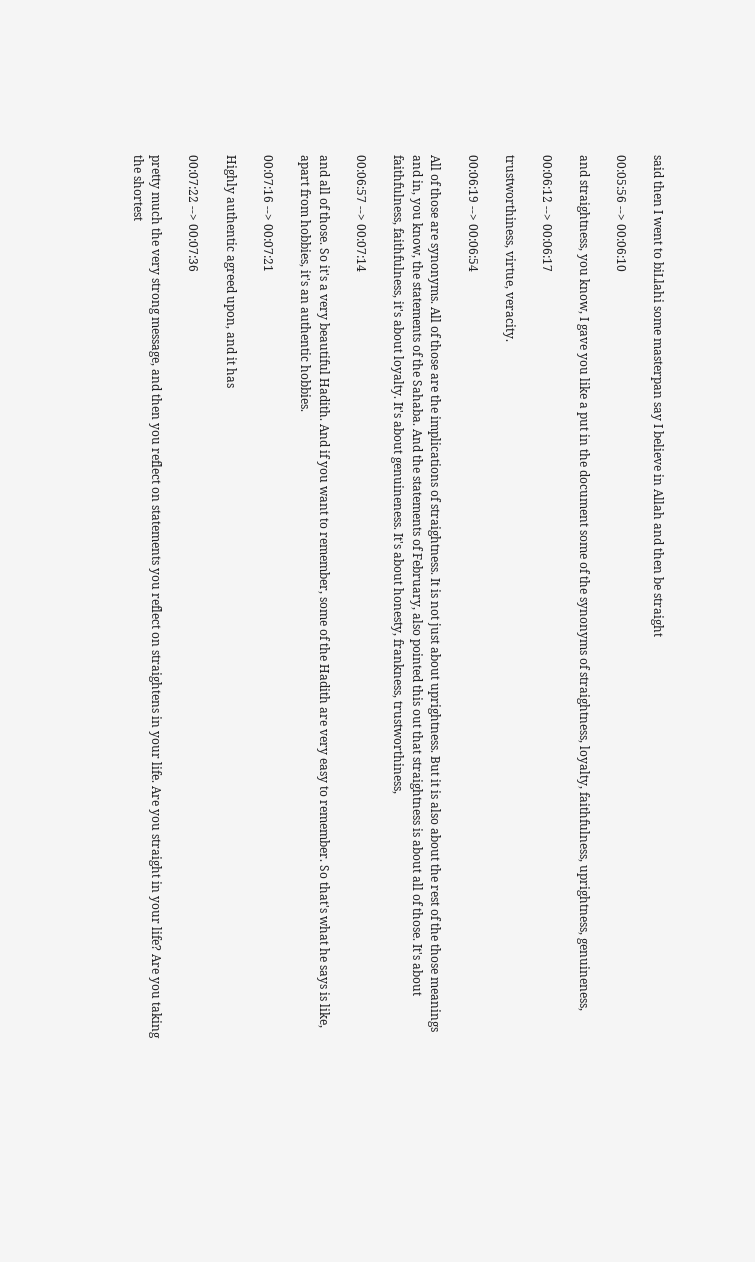said then I went to biLlahi some masterpan say I believe in Allah and then be straight

00:05:56 --> 00:06:10

and straightness, you know, I gave you like a put in the document some of the synonyms of straightness, loyalty, faithfulness, uprightness, genuineness,

00:06:12 --> 00:06:17

trustworthiness, virtue, veracity.

00:06:19 --> 00:06:54

All of those are synonyms. All of those are the implications of straightness. It is not just about uprightness. But it is also about the rest of the those meanings and in, you know, the statements of the Sahaba. And the statements of February, also pointed this out that straightness is about all of those. It's about faithfulness, faithfulness, it's about loyalty. It's about genuineness. It's about honesty, frankness, trustworthiness,

00:06:57 --> 00:07:14

and all of those. So it's a very beautiful Hadith. And if you want to remember, some of the Hadith are very easy to remember. So that's what he says is like, apart from hobbies, it's an authentic hobbies.

00:07:16 --> 00:07:21

Highly authentic agreed upon, and it has

00:07:22 --> 00:07:36

pretty much the very strong message, and then you reflect on statements you reflect on straightens in your life. Are you straight in your life? Are you taking the shortest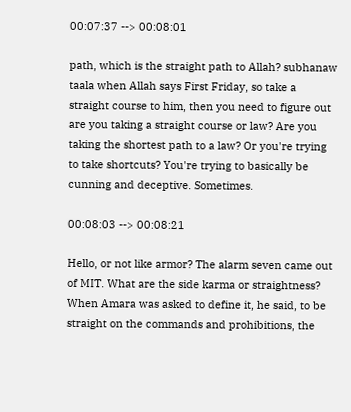00:07:37 --> 00:08:01

path, which is the straight path to Allah? subhanaw taala when Allah says First Friday, so take a straight course to him, then you need to figure out are you taking a straight course or law? Are you taking the shortest path to a law? Or you're trying to take shortcuts? You're trying to basically be cunning and deceptive. Sometimes.

00:08:03 --> 00:08:21

Hello, or not like armor? The alarm seven came out of MIT. What are the side karma or straightness? When Amara was asked to define it, he said, to be straight on the commands and prohibitions, the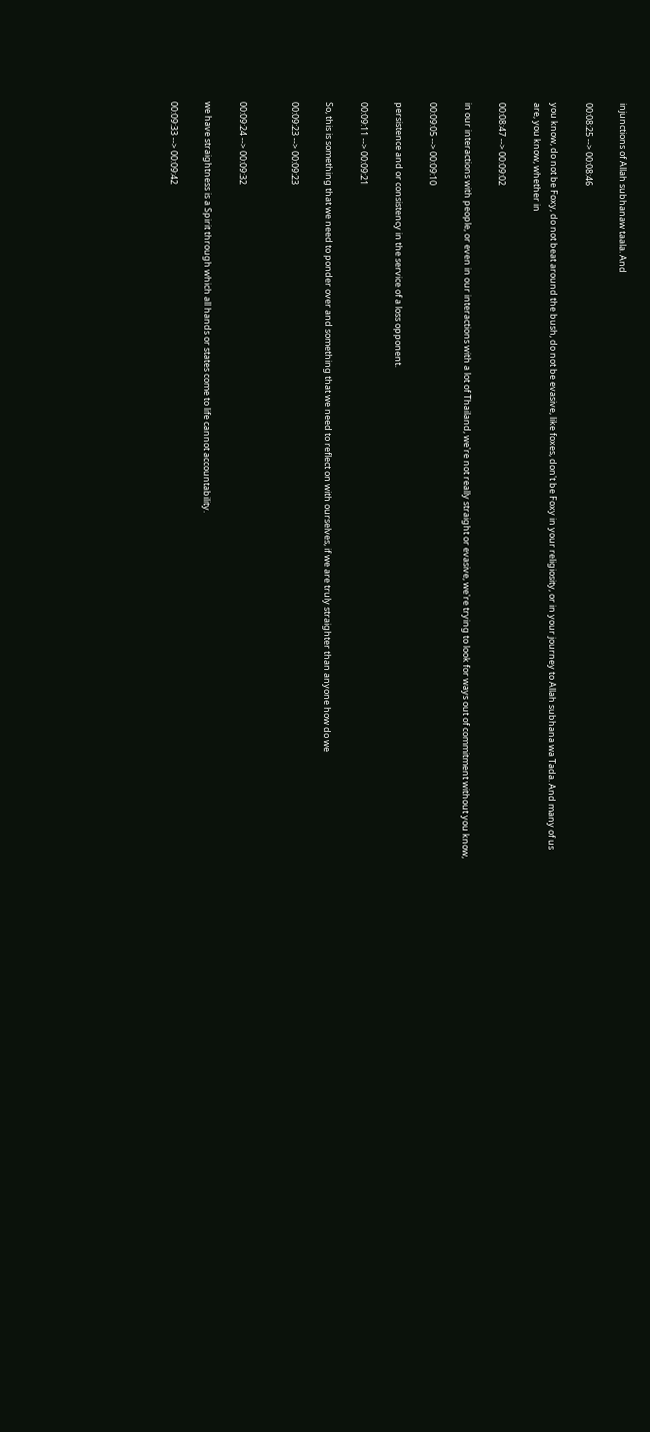injunctions of Allah subhanaw taala. And

00:08:25 --> 00:08:46

you know, do not be Foxy, do not beat around the bush, do not be evasive, like foxes, don't be Foxy in your religiosity, or in your journey to Allah subhana wa Tada. And many of us are, you know, whether in

00:08:47 --> 00:09:02

in our interactions with people, or even in our interactions with a lot of Thailand, we're not really straight or evasive, we're trying to look for ways out of commitment without you know,

00:09:05 --> 00:09:10

persistence and or consistency in the service of a loss opponent.

00:09:11 --> 00:09:21

So, this is something that we need to ponder over and something that we need to reflect on with ourselves, if we are truly straighter than anyone how do we

00:09:23 --> 00:09:23


00:09:24 --> 00:09:32

we have straightness is a Spirit through which all hands or states come to life cannot accountability.

00:09:33 --> 00:09:42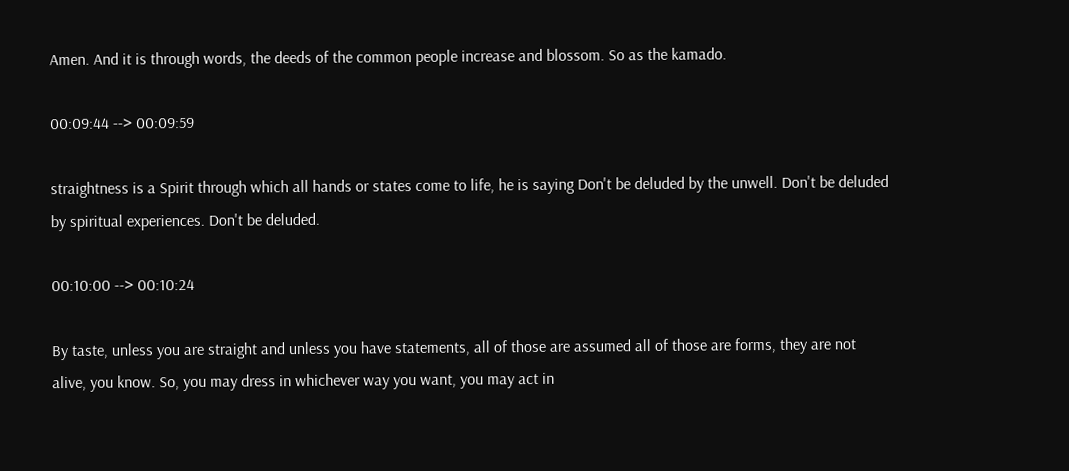Amen. And it is through words, the deeds of the common people increase and blossom. So as the kamado.

00:09:44 --> 00:09:59

straightness is a Spirit through which all hands or states come to life, he is saying Don't be deluded by the unwell. Don't be deluded by spiritual experiences. Don't be deluded.

00:10:00 --> 00:10:24

By taste, unless you are straight and unless you have statements, all of those are assumed all of those are forms, they are not alive, you know. So, you may dress in whichever way you want, you may act in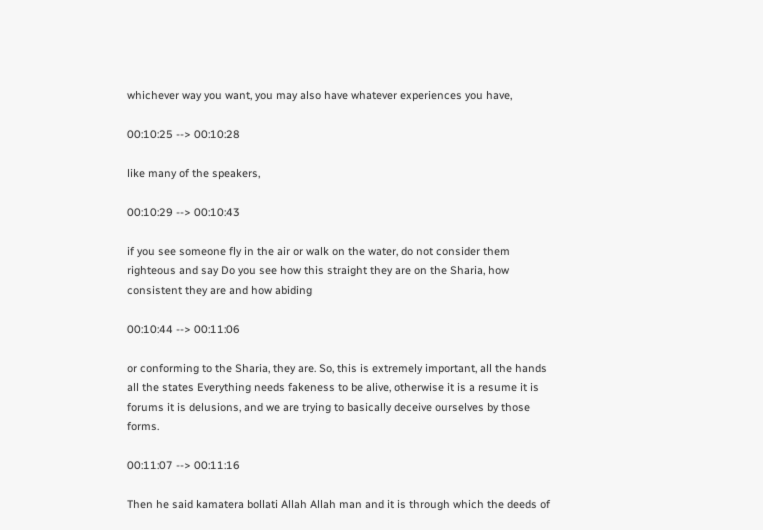whichever way you want, you may also have whatever experiences you have,

00:10:25 --> 00:10:28

like many of the speakers,

00:10:29 --> 00:10:43

if you see someone fly in the air or walk on the water, do not consider them righteous and say Do you see how this straight they are on the Sharia, how consistent they are and how abiding

00:10:44 --> 00:11:06

or conforming to the Sharia, they are. So, this is extremely important, all the hands all the states Everything needs fakeness to be alive, otherwise it is a resume it is forums it is delusions, and we are trying to basically deceive ourselves by those forms.

00:11:07 --> 00:11:16

Then he said kamatera bollati Allah Allah man and it is through which the deeds of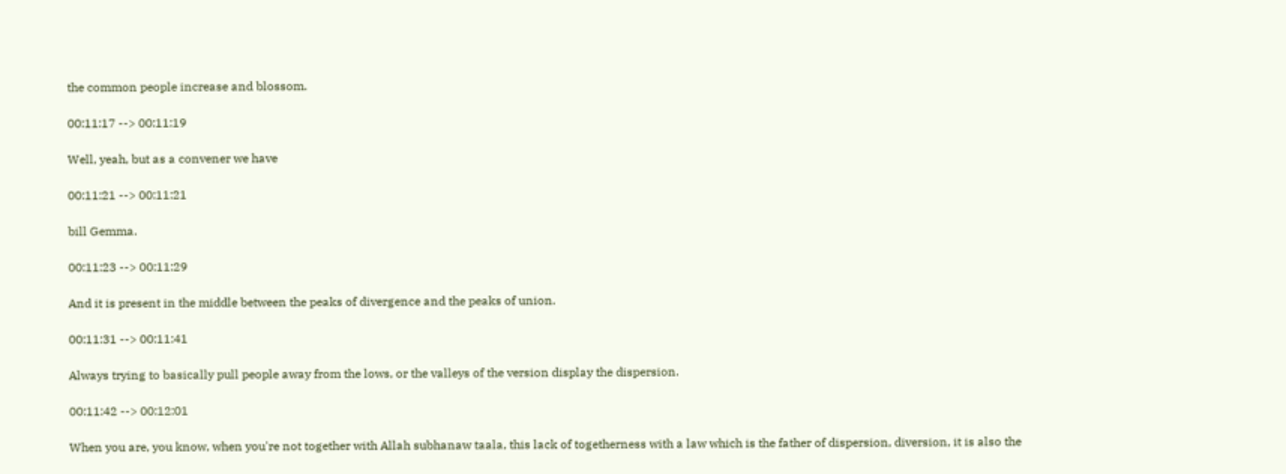the common people increase and blossom.

00:11:17 --> 00:11:19

Well, yeah, but as a convener we have

00:11:21 --> 00:11:21

bill Gemma.

00:11:23 --> 00:11:29

And it is present in the middle between the peaks of divergence and the peaks of union.

00:11:31 --> 00:11:41

Always trying to basically pull people away from the lows, or the valleys of the version display the dispersion.

00:11:42 --> 00:12:01

When you are, you know, when you're not together with Allah subhanaw taala, this lack of togetherness with a law which is the father of dispersion, diversion, it is also the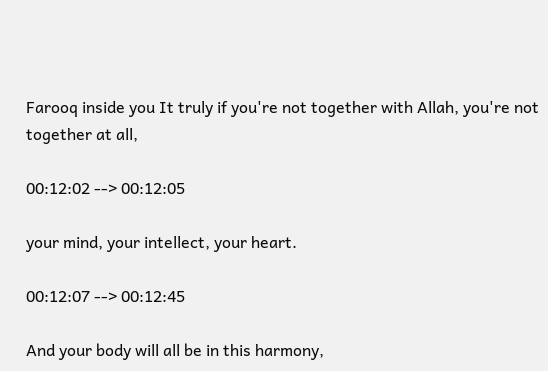Farooq inside you It truly if you're not together with Allah, you're not together at all,

00:12:02 --> 00:12:05

your mind, your intellect, your heart.

00:12:07 --> 00:12:45

And your body will all be in this harmony,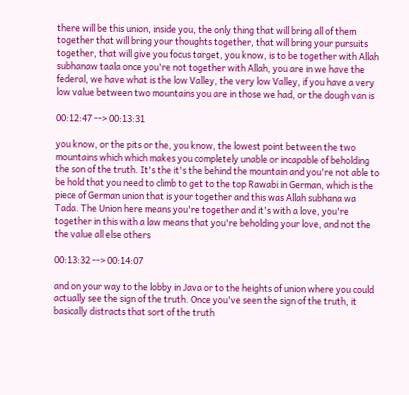there will be this union, inside you, the only thing that will bring all of them together that will bring your thoughts together, that will bring your pursuits together, that will give you focus target, you know, is to be together with Allah subhanaw taala once you're not together with Allah, you are in we have the federal, we have what is the low Valley, the very low Valley, if you have a very low value between two mountains you are in those we had, or the dough van is

00:12:47 --> 00:13:31

you know, or the pits or the, you know, the lowest point between the two mountains which which makes you completely unable or incapable of beholding the son of the truth. It's the it's the behind the mountain and you're not able to be hold that you need to climb to get to the top Rawabi in German, which is the piece of German union that is your together and this was Allah subhana wa Tada. The Union here means you're together and it's with a love, you're together in this with a law means that you're beholding your love, and not the the value all else others

00:13:32 --> 00:14:07

and on your way to the lobby in Java or to the heights of union where you could actually see the sign of the truth. Once you've seen the sign of the truth, it basically distracts that sort of the truth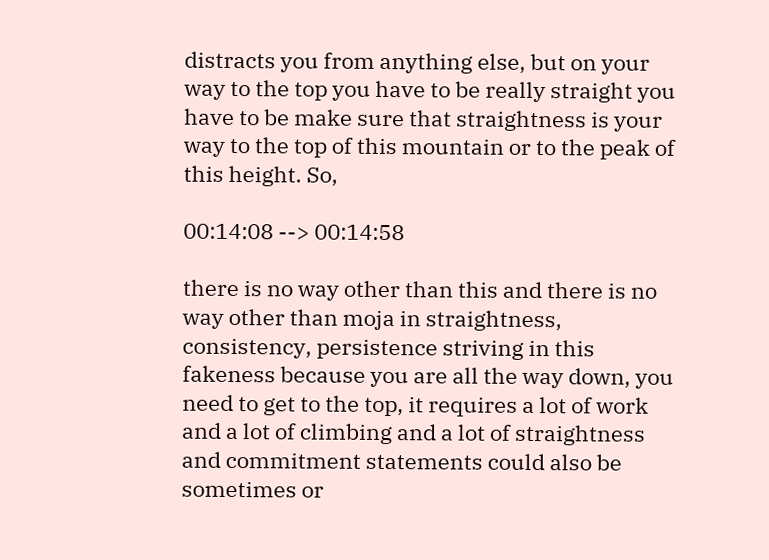distracts you from anything else, but on your way to the top you have to be really straight you have to be make sure that straightness is your way to the top of this mountain or to the peak of this height. So,

00:14:08 --> 00:14:58

there is no way other than this and there is no way other than moja in straightness, consistency, persistence striving in this fakeness because you are all the way down, you need to get to the top, it requires a lot of work and a lot of climbing and a lot of straightness and commitment statements could also be sometimes or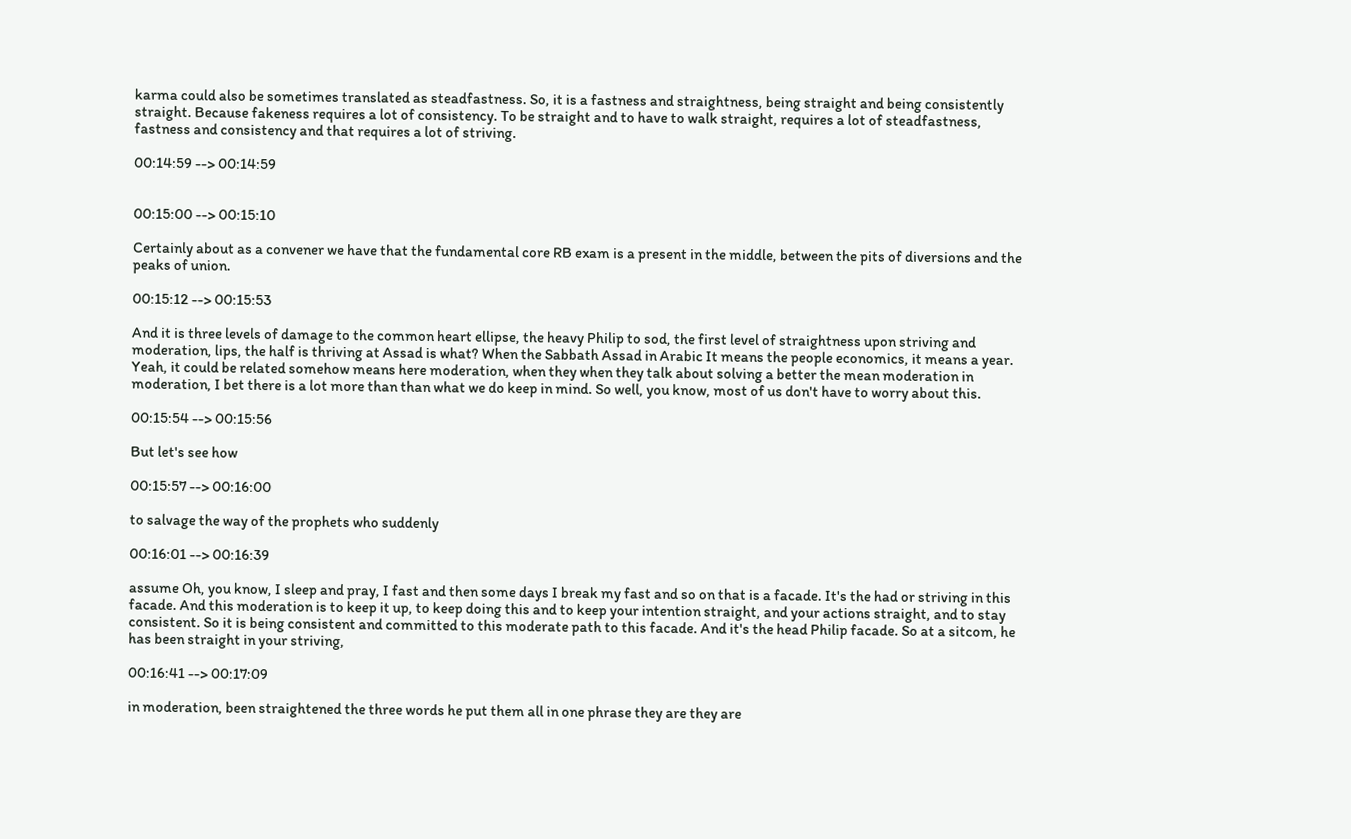karma could also be sometimes translated as steadfastness. So, it is a fastness and straightness, being straight and being consistently straight. Because fakeness requires a lot of consistency. To be straight and to have to walk straight, requires a lot of steadfastness, fastness and consistency and that requires a lot of striving.

00:14:59 --> 00:14:59


00:15:00 --> 00:15:10

Certainly about as a convener we have that the fundamental core RB exam is a present in the middle, between the pits of diversions and the peaks of union.

00:15:12 --> 00:15:53

And it is three levels of damage to the common heart ellipse, the heavy Philip to sod, the first level of straightness upon striving and moderation, lips, the half is thriving at Assad is what? When the Sabbath Assad in Arabic It means the people economics, it means a year. Yeah, it could be related somehow means here moderation, when they when they talk about solving a better the mean moderation in moderation, I bet there is a lot more than than what we do keep in mind. So well, you know, most of us don't have to worry about this.

00:15:54 --> 00:15:56

But let's see how

00:15:57 --> 00:16:00

to salvage the way of the prophets who suddenly

00:16:01 --> 00:16:39

assume Oh, you know, I sleep and pray, I fast and then some days I break my fast and so on that is a facade. It's the had or striving in this facade. And this moderation is to keep it up, to keep doing this and to keep your intention straight, and your actions straight, and to stay consistent. So it is being consistent and committed to this moderate path to this facade. And it's the head Philip facade. So at a sitcom, he has been straight in your striving,

00:16:41 --> 00:17:09

in moderation, been straightened the three words he put them all in one phrase they are they are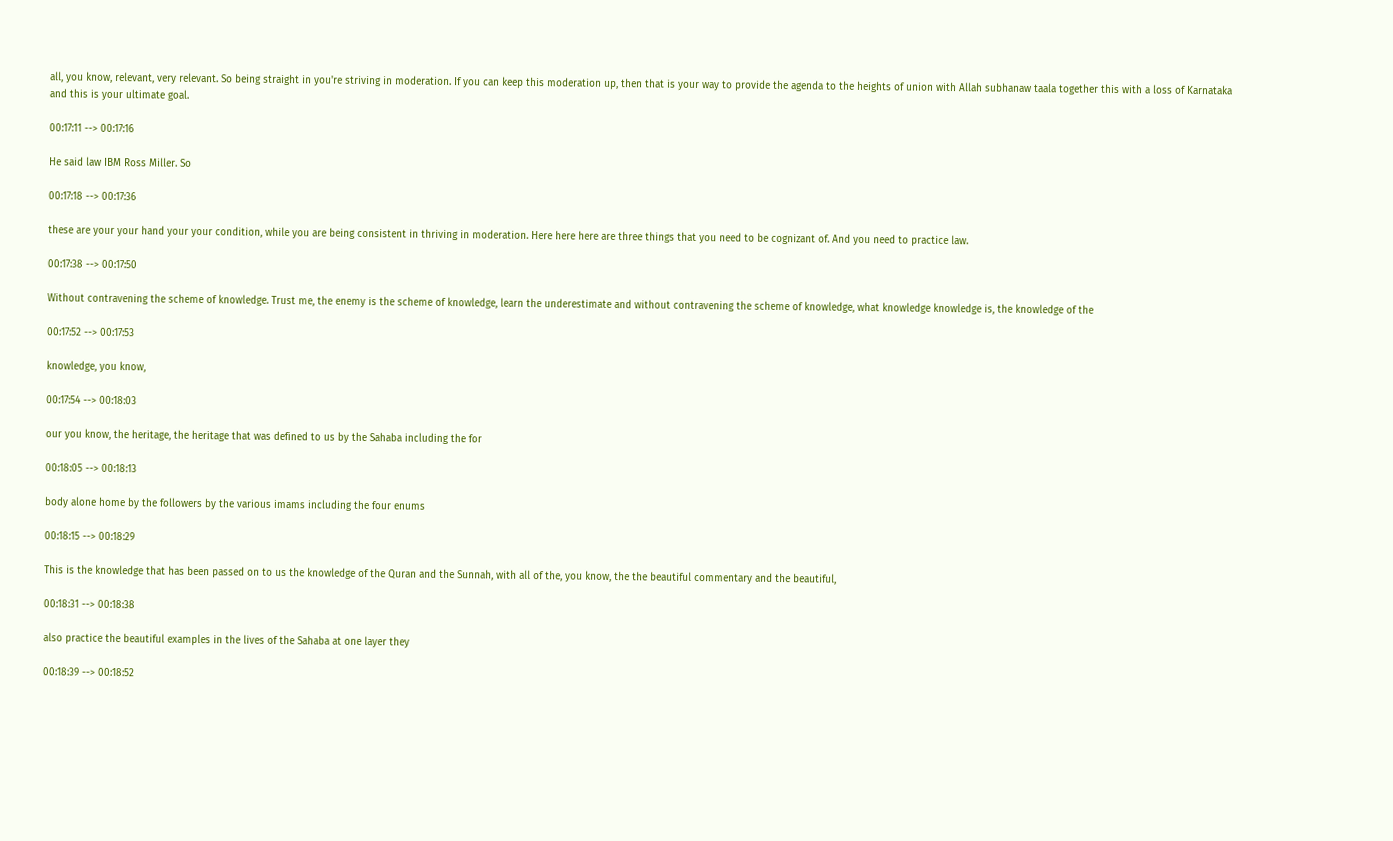all, you know, relevant, very relevant. So being straight in you're striving in moderation. If you can keep this moderation up, then that is your way to provide the agenda to the heights of union with Allah subhanaw taala together this with a loss of Karnataka and this is your ultimate goal.

00:17:11 --> 00:17:16

He said law IBM Ross Miller. So

00:17:18 --> 00:17:36

these are your your hand your your condition, while you are being consistent in thriving in moderation. Here here here are three things that you need to be cognizant of. And you need to practice law.

00:17:38 --> 00:17:50

Without contravening the scheme of knowledge. Trust me, the enemy is the scheme of knowledge, learn the underestimate and without contravening the scheme of knowledge, what knowledge knowledge is, the knowledge of the

00:17:52 --> 00:17:53

knowledge, you know,

00:17:54 --> 00:18:03

our you know, the heritage, the heritage that was defined to us by the Sahaba including the for

00:18:05 --> 00:18:13

body alone home by the followers by the various imams including the four enums

00:18:15 --> 00:18:29

This is the knowledge that has been passed on to us the knowledge of the Quran and the Sunnah, with all of the, you know, the the beautiful commentary and the beautiful,

00:18:31 --> 00:18:38

also practice the beautiful examples in the lives of the Sahaba at one layer they

00:18:39 --> 00:18:52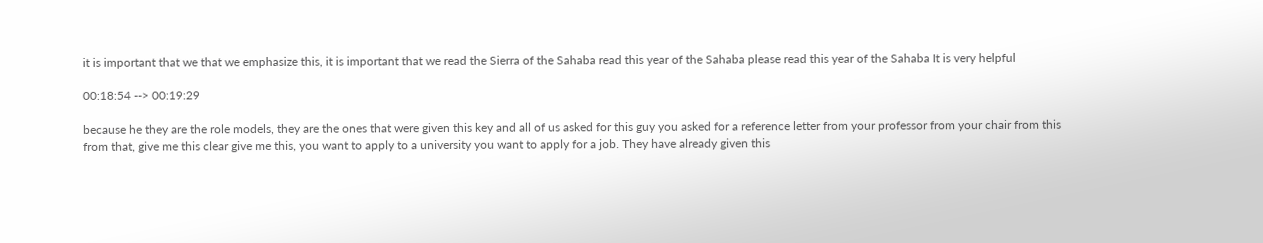it is important that we that we emphasize this, it is important that we read the Sierra of the Sahaba read this year of the Sahaba please read this year of the Sahaba It is very helpful

00:18:54 --> 00:19:29

because he they are the role models, they are the ones that were given this key and all of us asked for this guy you asked for a reference letter from your professor from your chair from this from that, give me this clear give me this, you want to apply to a university you want to apply for a job. They have already given this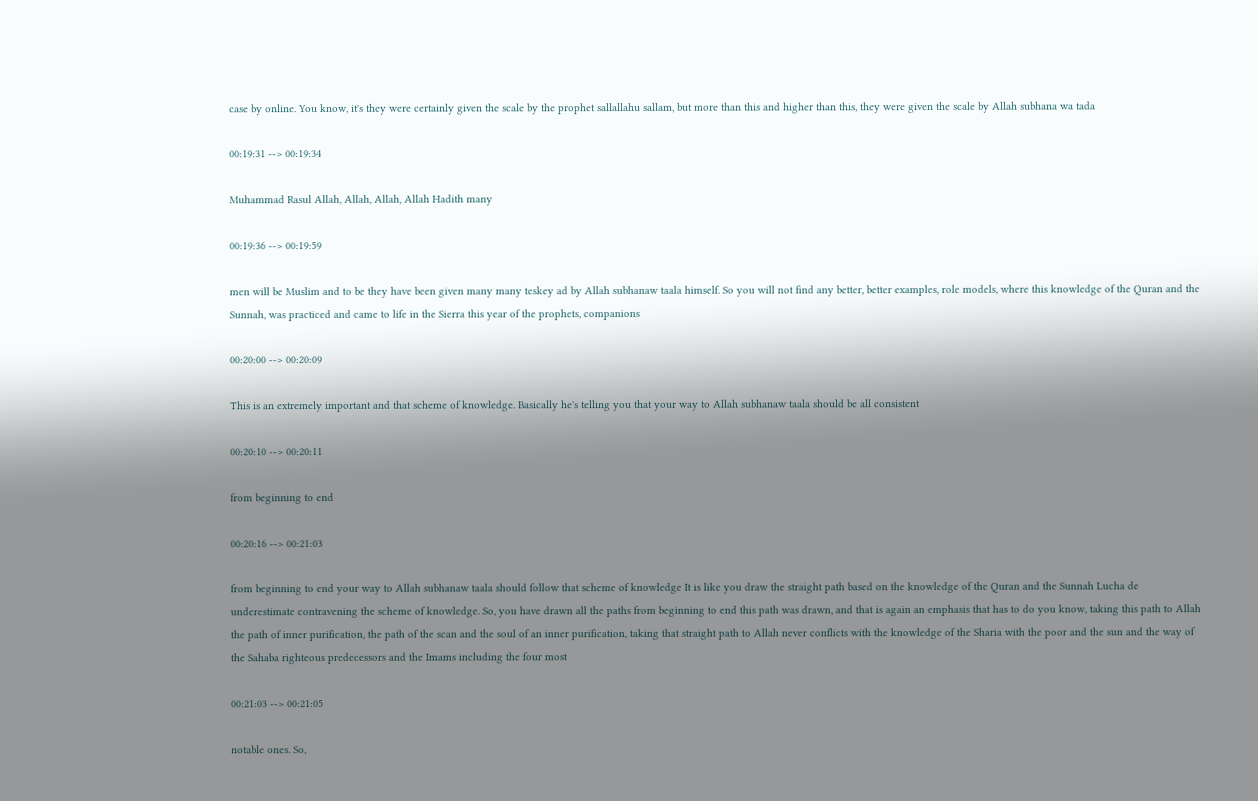case by online. You know, it's they were certainly given the scale by the prophet sallallahu sallam, but more than this and higher than this, they were given the scale by Allah subhana wa tada

00:19:31 --> 00:19:34

Muhammad Rasul Allah, Allah, Allah, Allah Hadith many

00:19:36 --> 00:19:59

men will be Muslim and to be they have been given many many teskey ad by Allah subhanaw taala himself. So you will not find any better, better examples, role models, where this knowledge of the Quran and the Sunnah, was practiced and came to life in the Sierra this year of the prophets, companions

00:20:00 --> 00:20:09

This is an extremely important and that scheme of knowledge. Basically he's telling you that your way to Allah subhanaw taala should be all consistent

00:20:10 --> 00:20:11

from beginning to end

00:20:16 --> 00:21:03

from beginning to end your way to Allah subhanaw taala should follow that scheme of knowledge It is like you draw the straight path based on the knowledge of the Quran and the Sunnah Lucha de underestimate contravening the scheme of knowledge. So, you have drawn all the paths from beginning to end this path was drawn, and that is again an emphasis that has to do you know, taking this path to Allah the path of inner purification, the path of the scan and the soul of an inner purification, taking that straight path to Allah never conflicts with the knowledge of the Sharia with the poor and the sun and the way of the Sahaba righteous predecessors and the Imams including the four most

00:21:03 --> 00:21:05

notable ones. So,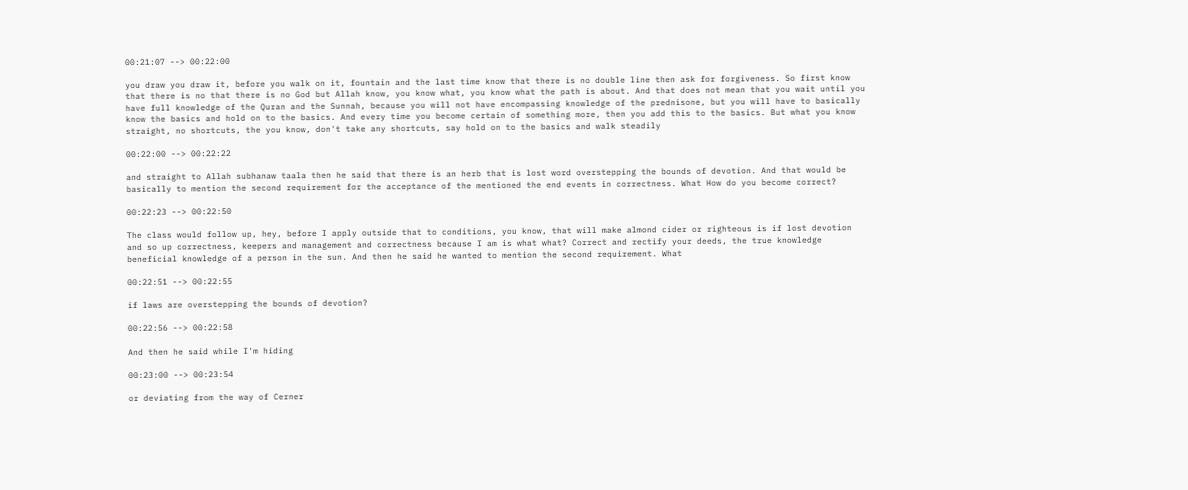00:21:07 --> 00:22:00

you draw you draw it, before you walk on it, fountain and the last time know that there is no double line then ask for forgiveness. So first know that there is no that there is no God but Allah know, you know what, you know what the path is about. And that does not mean that you wait until you have full knowledge of the Quran and the Sunnah, because you will not have encompassing knowledge of the prednisone, but you will have to basically know the basics and hold on to the basics. And every time you become certain of something more, then you add this to the basics. But what you know straight, no shortcuts, the you know, don't take any shortcuts, say hold on to the basics and walk steadily

00:22:00 --> 00:22:22

and straight to Allah subhanaw taala then he said that there is an herb that is lost word overstepping the bounds of devotion. And that would be basically to mention the second requirement for the acceptance of the mentioned the end events in correctness. What How do you become correct?

00:22:23 --> 00:22:50

The class would follow up, hey, before I apply outside that to conditions, you know, that will make almond cider or righteous is if lost devotion and so up correctness, keepers and management and correctness because I am is what what? Correct and rectify your deeds, the true knowledge beneficial knowledge of a person in the sun. And then he said he wanted to mention the second requirement. What

00:22:51 --> 00:22:55

if laws are overstepping the bounds of devotion?

00:22:56 --> 00:22:58

And then he said while I'm hiding

00:23:00 --> 00:23:54

or deviating from the way of Cerner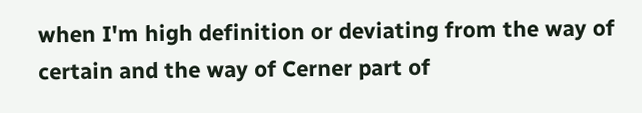when I'm high definition or deviating from the way of certain and the way of Cerner part of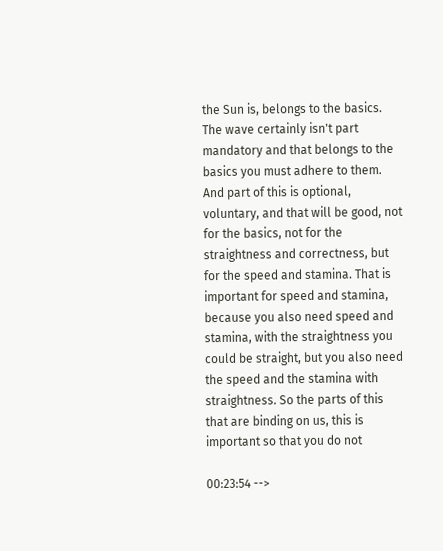the Sun is, belongs to the basics. The wave certainly isn't part mandatory and that belongs to the basics you must adhere to them. And part of this is optional, voluntary, and that will be good, not for the basics, not for the straightness and correctness, but for the speed and stamina. That is important for speed and stamina, because you also need speed and stamina, with the straightness you could be straight, but you also need the speed and the stamina with straightness. So the parts of this that are binding on us, this is important so that you do not

00:23:54 -->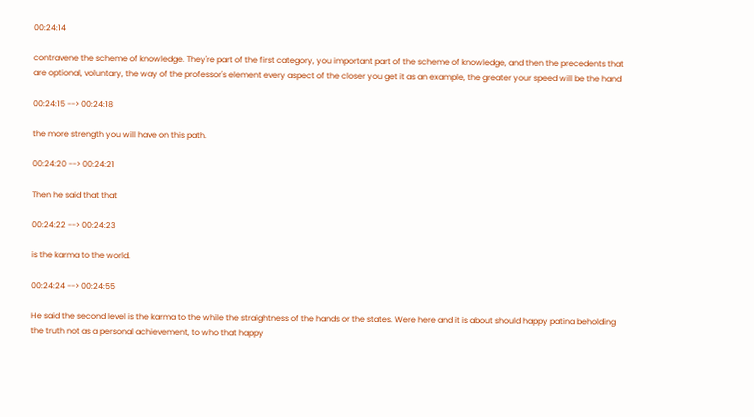00:24:14

contravene the scheme of knowledge. They're part of the first category, you important part of the scheme of knowledge, and then the precedents that are optional, voluntary, the way of the professor's element every aspect of the closer you get it as an example, the greater your speed will be the hand

00:24:15 --> 00:24:18

the more strength you will have on this path.

00:24:20 --> 00:24:21

Then he said that that

00:24:22 --> 00:24:23

is the karma to the world.

00:24:24 --> 00:24:55

He said the second level is the karma to the while the straightness of the hands or the states. Were here and it is about should happy patina beholding the truth not as a personal achievement, to who that happy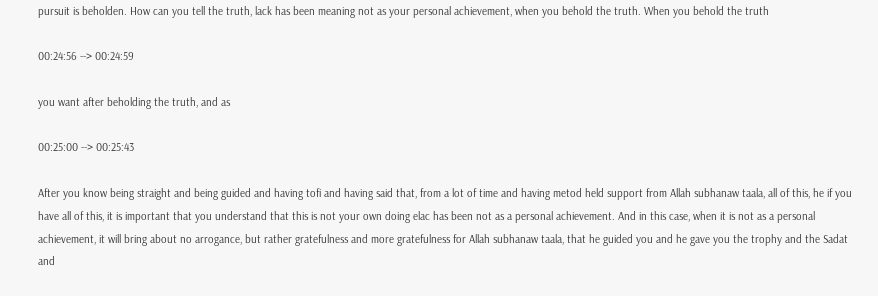pursuit is beholden. How can you tell the truth, lack has been meaning not as your personal achievement, when you behold the truth. When you behold the truth

00:24:56 --> 00:24:59

you want after beholding the truth, and as

00:25:00 --> 00:25:43

After you know being straight and being guided and having tofi and having said that, from a lot of time and having metod held support from Allah subhanaw taala, all of this, he if you have all of this, it is important that you understand that this is not your own doing elac has been not as a personal achievement. And in this case, when it is not as a personal achievement, it will bring about no arrogance, but rather gratefulness and more gratefulness for Allah subhanaw taala, that he guided you and he gave you the trophy and the Sadat and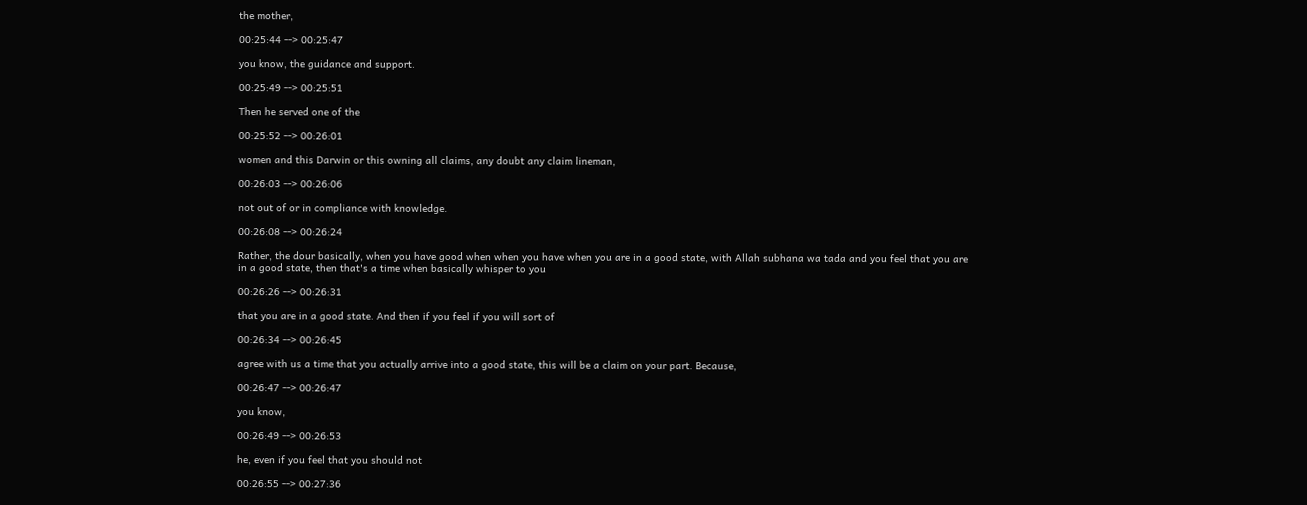the mother,

00:25:44 --> 00:25:47

you know, the guidance and support.

00:25:49 --> 00:25:51

Then he served one of the

00:25:52 --> 00:26:01

women and this Darwin or this owning all claims, any doubt any claim lineman,

00:26:03 --> 00:26:06

not out of or in compliance with knowledge.

00:26:08 --> 00:26:24

Rather, the dour basically, when you have good when when you have when you are in a good state, with Allah subhana wa tada and you feel that you are in a good state, then that's a time when basically whisper to you

00:26:26 --> 00:26:31

that you are in a good state. And then if you feel if you will sort of

00:26:34 --> 00:26:45

agree with us a time that you actually arrive into a good state, this will be a claim on your part. Because,

00:26:47 --> 00:26:47

you know,

00:26:49 --> 00:26:53

he, even if you feel that you should not

00:26:55 --> 00:27:36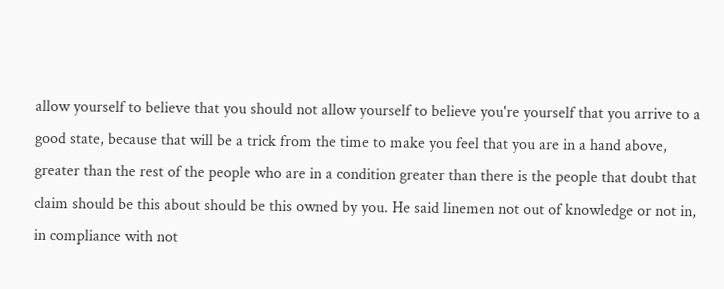allow yourself to believe that you should not allow yourself to believe you're yourself that you arrive to a good state, because that will be a trick from the time to make you feel that you are in a hand above, greater than the rest of the people who are in a condition greater than there is the people that doubt that claim should be this about should be this owned by you. He said linemen not out of knowledge or not in, in compliance with not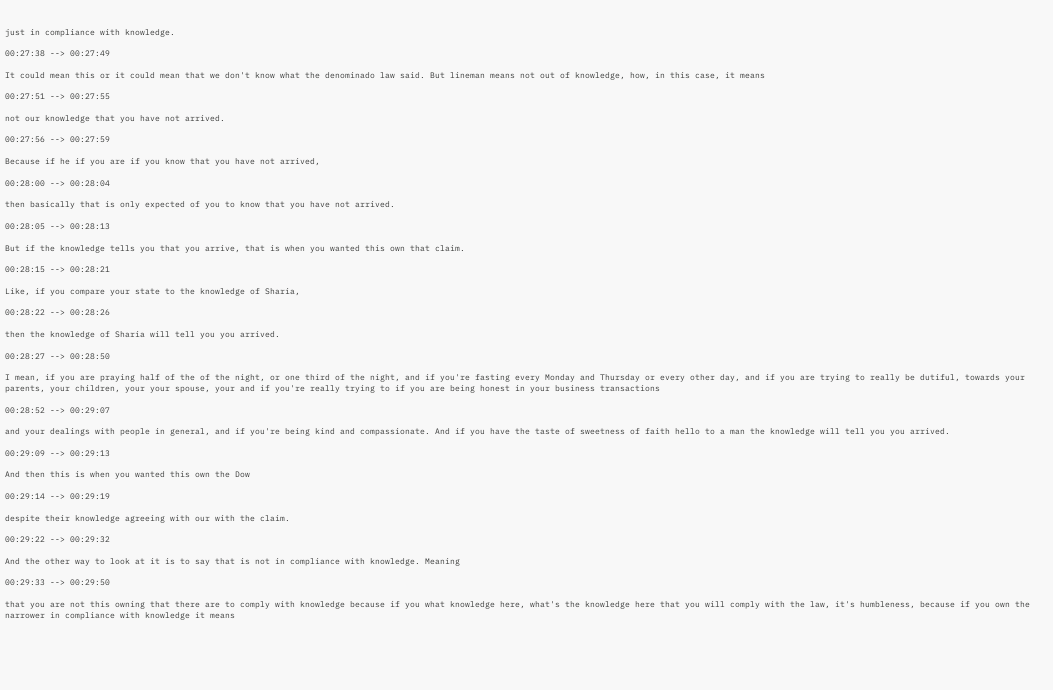just in compliance with knowledge.

00:27:38 --> 00:27:49

It could mean this or it could mean that we don't know what the denominado law said. But lineman means not out of knowledge, how, in this case, it means

00:27:51 --> 00:27:55

not our knowledge that you have not arrived.

00:27:56 --> 00:27:59

Because if he if you are if you know that you have not arrived,

00:28:00 --> 00:28:04

then basically that is only expected of you to know that you have not arrived.

00:28:05 --> 00:28:13

But if the knowledge tells you that you arrive, that is when you wanted this own that claim.

00:28:15 --> 00:28:21

Like, if you compare your state to the knowledge of Sharia,

00:28:22 --> 00:28:26

then the knowledge of Sharia will tell you you arrived.

00:28:27 --> 00:28:50

I mean, if you are praying half of the of the night, or one third of the night, and if you're fasting every Monday and Thursday or every other day, and if you are trying to really be dutiful, towards your parents, your children, your your spouse, your and if you're really trying to if you are being honest in your business transactions

00:28:52 --> 00:29:07

and your dealings with people in general, and if you're being kind and compassionate. And if you have the taste of sweetness of faith hello to a man the knowledge will tell you you arrived.

00:29:09 --> 00:29:13

And then this is when you wanted this own the Dow

00:29:14 --> 00:29:19

despite their knowledge agreeing with our with the claim.

00:29:22 --> 00:29:32

And the other way to look at it is to say that is not in compliance with knowledge. Meaning

00:29:33 --> 00:29:50

that you are not this owning that there are to comply with knowledge because if you what knowledge here, what's the knowledge here that you will comply with the law, it's humbleness, because if you own the narrower in compliance with knowledge it means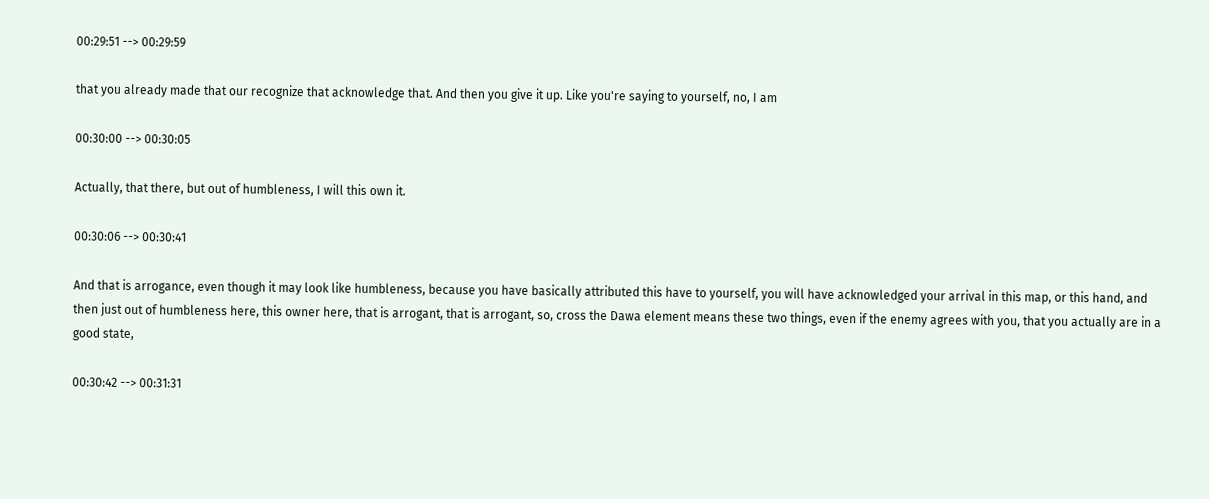00:29:51 --> 00:29:59

that you already made that our recognize that acknowledge that. And then you give it up. Like you're saying to yourself, no, I am

00:30:00 --> 00:30:05

Actually, that there, but out of humbleness, I will this own it.

00:30:06 --> 00:30:41

And that is arrogance, even though it may look like humbleness, because you have basically attributed this have to yourself, you will have acknowledged your arrival in this map, or this hand, and then just out of humbleness here, this owner here, that is arrogant, that is arrogant, so, cross the Dawa element means these two things, even if the enemy agrees with you, that you actually are in a good state,

00:30:42 --> 00:31:31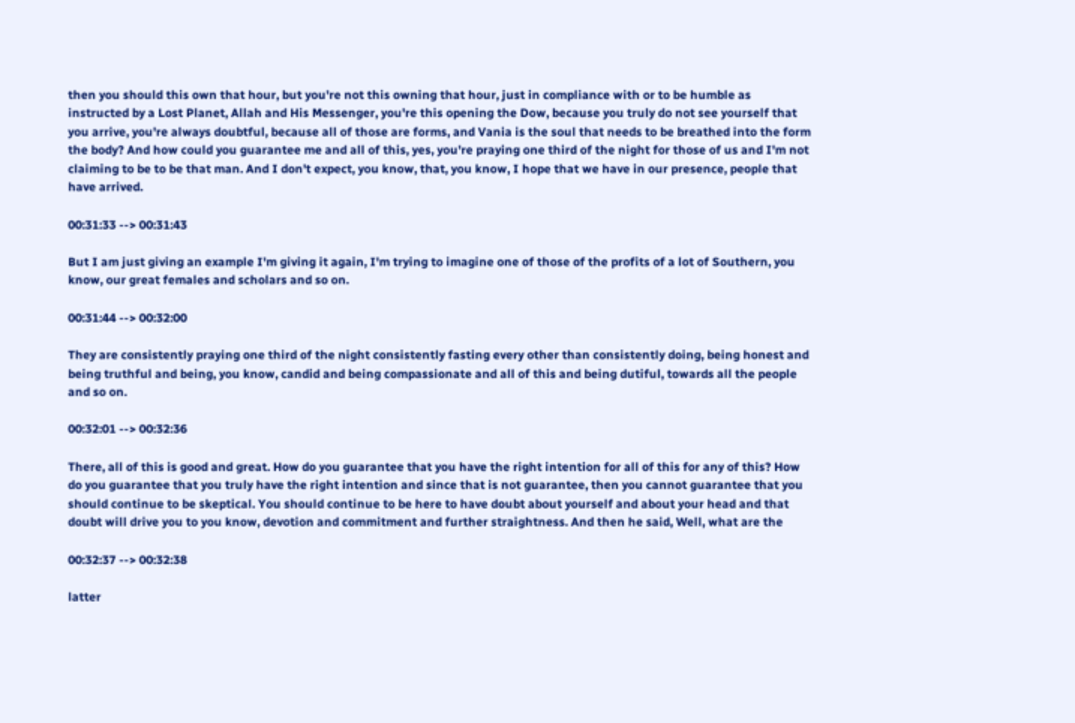then you should this own that hour, but you're not this owning that hour, just in compliance with or to be humble as instructed by a Lost Planet, Allah and His Messenger, you're this opening the Dow, because you truly do not see yourself that you arrive, you're always doubtful, because all of those are forms, and Vania is the soul that needs to be breathed into the form the body? And how could you guarantee me and all of this, yes, you're praying one third of the night for those of us and I'm not claiming to be to be that man. And I don't expect, you know, that, you know, I hope that we have in our presence, people that have arrived.

00:31:33 --> 00:31:43

But I am just giving an example I'm giving it again, I'm trying to imagine one of those of the profits of a lot of Southern, you know, our great females and scholars and so on.

00:31:44 --> 00:32:00

They are consistently praying one third of the night consistently fasting every other than consistently doing, being honest and being truthful and being, you know, candid and being compassionate and all of this and being dutiful, towards all the people and so on.

00:32:01 --> 00:32:36

There, all of this is good and great. How do you guarantee that you have the right intention for all of this for any of this? How do you guarantee that you truly have the right intention and since that is not guarantee, then you cannot guarantee that you should continue to be skeptical. You should continue to be here to have doubt about yourself and about your head and that doubt will drive you to you know, devotion and commitment and further straightness. And then he said, Well, what are the

00:32:37 --> 00:32:38

latter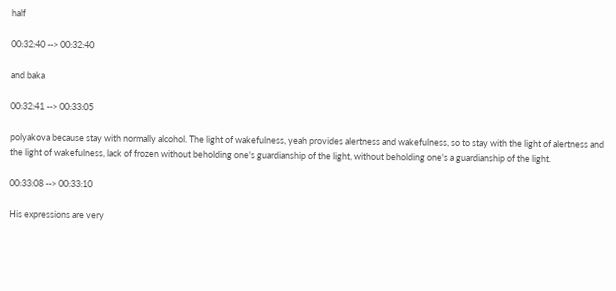half

00:32:40 --> 00:32:40

and baka

00:32:41 --> 00:33:05

polyakova because stay with normally alcohol. The light of wakefulness, yeah provides alertness and wakefulness, so to stay with the light of alertness and the light of wakefulness, lack of frozen without beholding one's guardianship of the light, without beholding one's a guardianship of the light.

00:33:08 --> 00:33:10

His expressions are very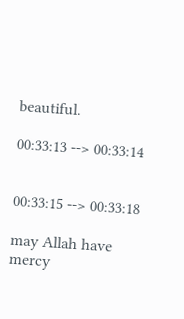beautiful.

00:33:13 --> 00:33:14


00:33:15 --> 00:33:18

may Allah have mercy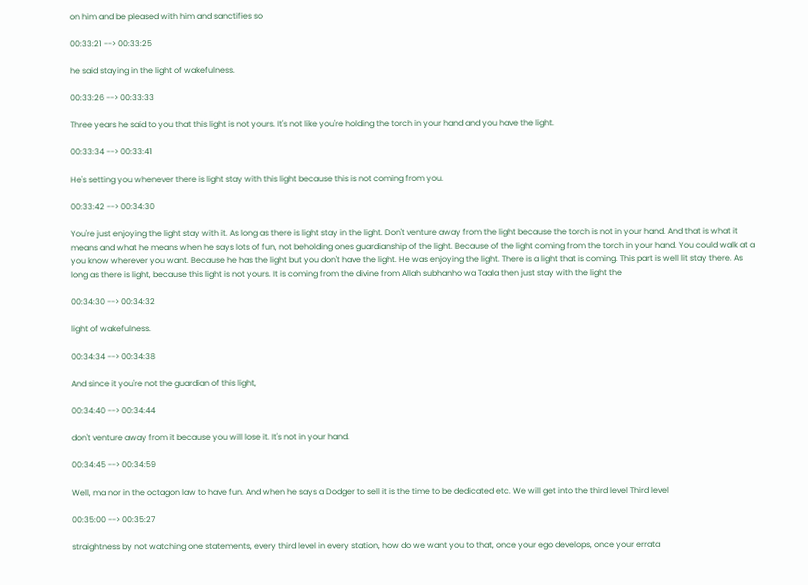on him and be pleased with him and sanctifies so

00:33:21 --> 00:33:25

he said staying in the light of wakefulness.

00:33:26 --> 00:33:33

Three years he said to you that this light is not yours. It's not like you're holding the torch in your hand and you have the light.

00:33:34 --> 00:33:41

He's setting you whenever there is light stay with this light because this is not coming from you.

00:33:42 --> 00:34:30

You're just enjoying the light stay with it. As long as there is light stay in the light. Don't venture away from the light because the torch is not in your hand. And that is what it means and what he means when he says lots of fun, not beholding ones guardianship of the light. Because of the light coming from the torch in your hand. You could walk at a you know wherever you want. Because he has the light but you don't have the light. He was enjoying the light. There is a light that is coming. This part is well lit stay there. As long as there is light, because this light is not yours. It is coming from the divine from Allah subhanho wa Taala then just stay with the light the

00:34:30 --> 00:34:32

light of wakefulness.

00:34:34 --> 00:34:38

And since it you're not the guardian of this light,

00:34:40 --> 00:34:44

don't venture away from it because you will lose it. It's not in your hand.

00:34:45 --> 00:34:59

Well, ma nor in the octagon law to have fun. And when he says a Dodger to sell it is the time to be dedicated etc. We will get into the third level Third level

00:35:00 --> 00:35:27

straightness by not watching one statements, every third level in every station, how do we want you to that, once your ego develops, once your errata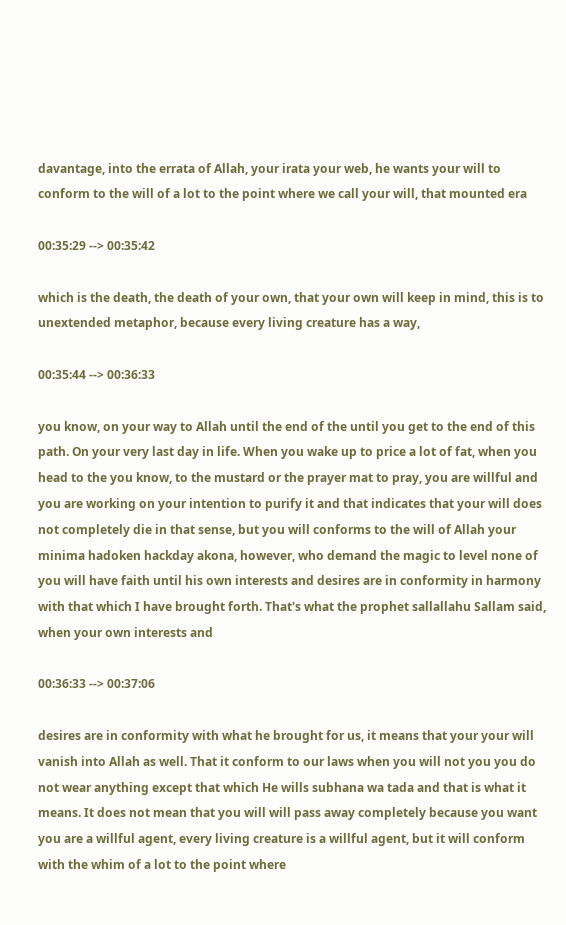davantage, into the errata of Allah, your irata your web, he wants your will to conform to the will of a lot to the point where we call your will, that mounted era

00:35:29 --> 00:35:42

which is the death, the death of your own, that your own will keep in mind, this is to unextended metaphor, because every living creature has a way,

00:35:44 --> 00:36:33

you know, on your way to Allah until the end of the until you get to the end of this path. On your very last day in life. When you wake up to price a lot of fat, when you head to the you know, to the mustard or the prayer mat to pray, you are willful and you are working on your intention to purify it and that indicates that your will does not completely die in that sense, but you will conforms to the will of Allah your minima hadoken hackday akona, however, who demand the magic to level none of you will have faith until his own interests and desires are in conformity in harmony with that which I have brought forth. That's what the prophet sallallahu Sallam said, when your own interests and

00:36:33 --> 00:37:06

desires are in conformity with what he brought for us, it means that your your will vanish into Allah as well. That it conform to our laws when you will not you you do not wear anything except that which He wills subhana wa tada and that is what it means. It does not mean that you will will pass away completely because you want you are a willful agent, every living creature is a willful agent, but it will conform with the whim of a lot to the point where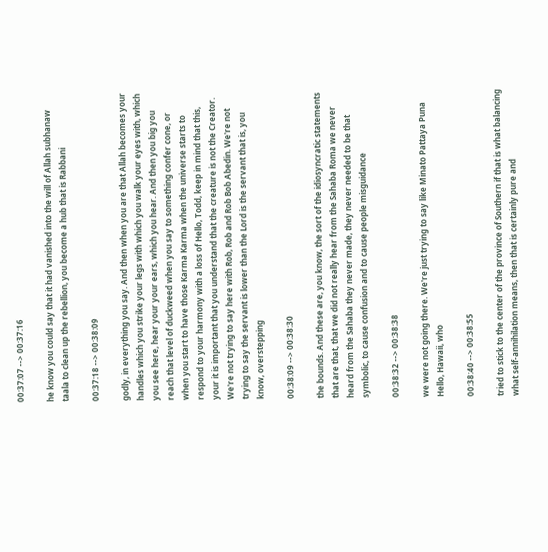00:37:07 --> 00:37:16

he know you could say that it had vanished into the will of Allah subhanaw taala to clean up the rebellion, you become a hub that is Rabbani

00:37:18 --> 00:38:09

godly, in everything you say. And then when you are that Allah becomes your handles which you strike your legs with which you walk your eyes with, which you see here, hear your your ears, which you hear. And then you big you reach that level of duckweed when you say to something confer cone, or when you start to have those Karma Karma when the universe starts to respond to your harmony with a loss of Hello, Todd, keep in mind that this, your it is important that you understand that the creature is not the Creator. We're not trying to say here with Rob, Rob and Rob Bob Abedin. We're not trying to say the servant is lower than the Lord is the servant that is, you know, overstepping

00:38:09 --> 00:38:30

the bounds. And these are, you know, the sort of the idiosyncratic statements that are that, that we did not really hear from the Sahaba Roma we never heard from the Sahaba they never made, they never needed to be that symbolic, to cause confusion and to cause people misguidance

00:38:32 --> 00:38:38

we were not going there. We're just trying to say like Minato Pattaya Puna Hello, Hawaii, who

00:38:40 --> 00:38:55

tried to stick to the center of the province of Southern if that is what balancing what self-annihilation means, then that is certainly pure and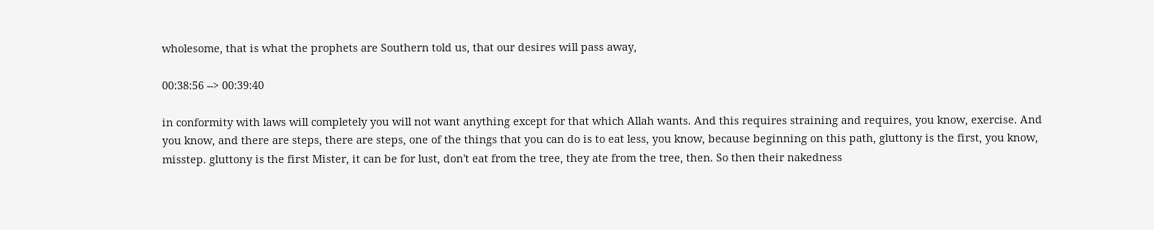wholesome, that is what the prophets are Southern told us, that our desires will pass away,

00:38:56 --> 00:39:40

in conformity with laws will completely you will not want anything except for that which Allah wants. And this requires straining and requires, you know, exercise. And you know, and there are steps, there are steps, one of the things that you can do is to eat less, you know, because beginning on this path, gluttony is the first, you know, misstep. gluttony is the first Mister, it can be for lust, don't eat from the tree, they ate from the tree, then. So then their nakedness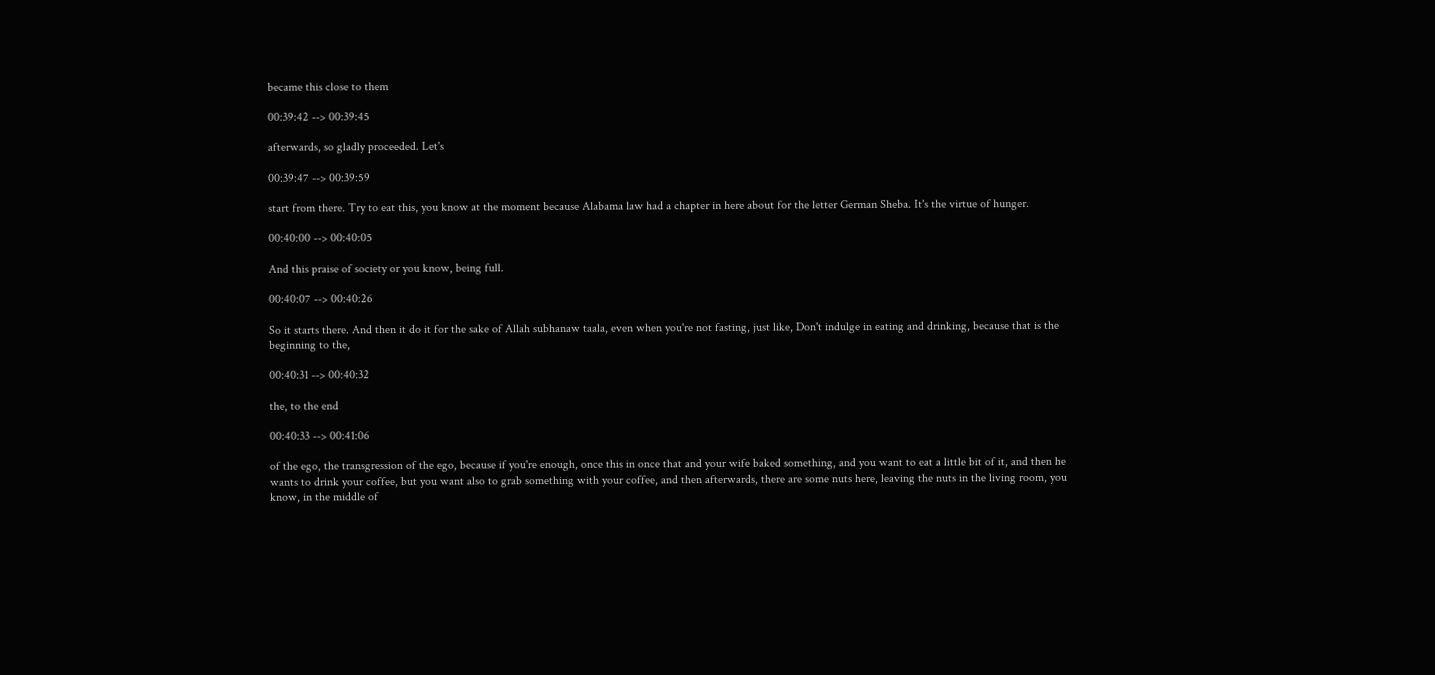became this close to them

00:39:42 --> 00:39:45

afterwards, so gladly proceeded. Let's

00:39:47 --> 00:39:59

start from there. Try to eat this, you know at the moment because Alabama law had a chapter in here about for the letter German Sheba. It's the virtue of hunger.

00:40:00 --> 00:40:05

And this praise of society or you know, being full.

00:40:07 --> 00:40:26

So it starts there. And then it do it for the sake of Allah subhanaw taala, even when you're not fasting, just like, Don't indulge in eating and drinking, because that is the beginning to the,

00:40:31 --> 00:40:32

the, to the end

00:40:33 --> 00:41:06

of the ego, the transgression of the ego, because if you're enough, once this in once that and your wife baked something, and you want to eat a little bit of it, and then he wants to drink your coffee, but you want also to grab something with your coffee, and then afterwards, there are some nuts here, leaving the nuts in the living room, you know, in the middle of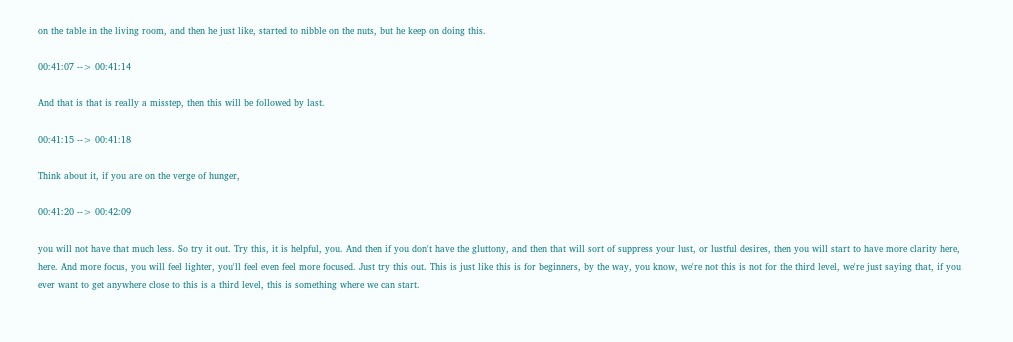on the table in the living room, and then he just like, started to nibble on the nuts, but he keep on doing this.

00:41:07 --> 00:41:14

And that is that is really a misstep, then this will be followed by last.

00:41:15 --> 00:41:18

Think about it, if you are on the verge of hunger,

00:41:20 --> 00:42:09

you will not have that much less. So try it out. Try this, it is helpful, you. And then if you don't have the gluttony, and then that will sort of suppress your lust, or lustful desires, then you will start to have more clarity here, here. And more focus, you will feel lighter, you'll feel even feel more focused. Just try this out. This is just like this is for beginners, by the way, you know, we're not this is not for the third level, we're just saying that, if you ever want to get anywhere close to this is a third level, this is something where we can start.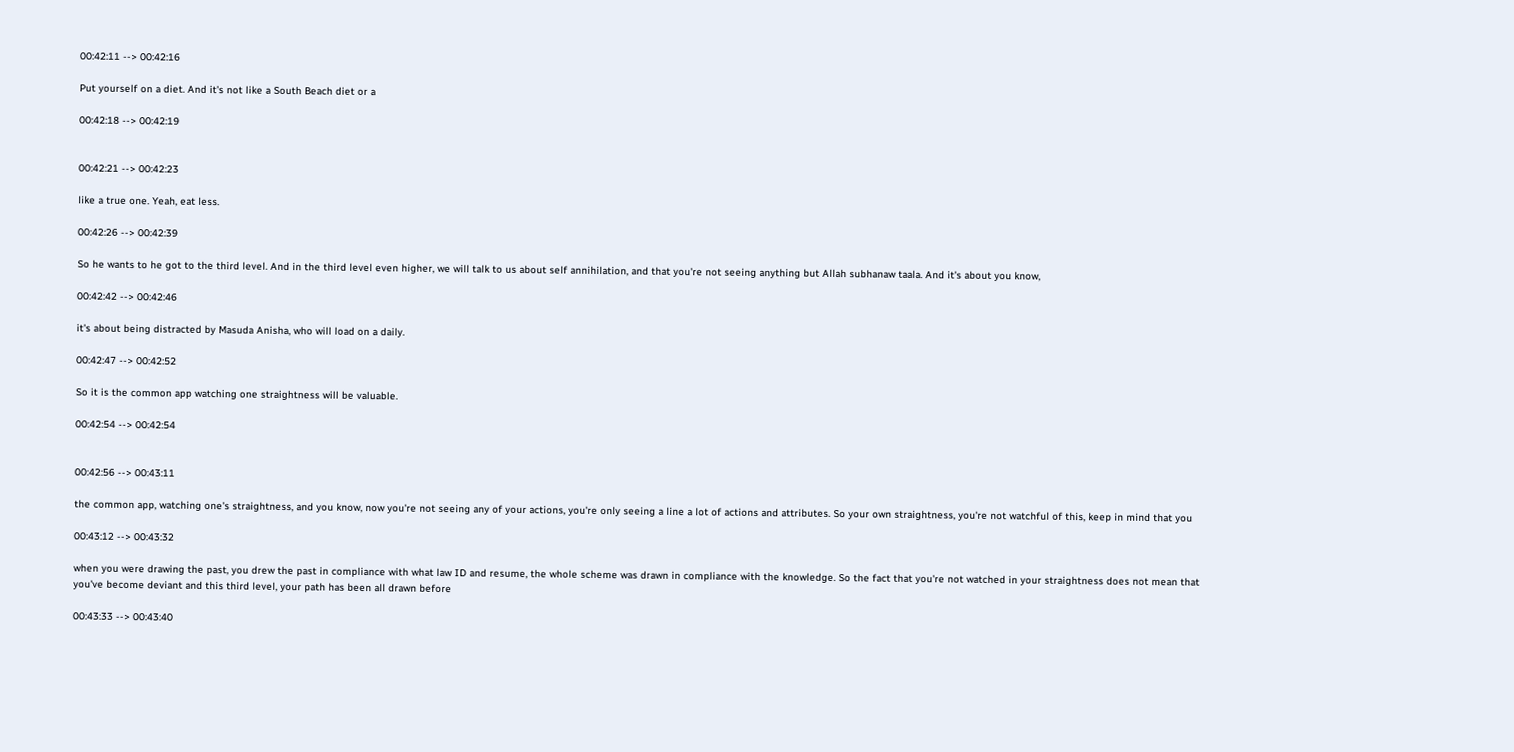00:42:11 --> 00:42:16

Put yourself on a diet. And it's not like a South Beach diet or a

00:42:18 --> 00:42:19


00:42:21 --> 00:42:23

like a true one. Yeah, eat less.

00:42:26 --> 00:42:39

So he wants to he got to the third level. And in the third level even higher, we will talk to us about self annihilation, and that you're not seeing anything but Allah subhanaw taala. And it's about you know,

00:42:42 --> 00:42:46

it's about being distracted by Masuda Anisha, who will load on a daily.

00:42:47 --> 00:42:52

So it is the common app watching one straightness will be valuable.

00:42:54 --> 00:42:54


00:42:56 --> 00:43:11

the common app, watching one's straightness, and you know, now you're not seeing any of your actions, you're only seeing a line a lot of actions and attributes. So your own straightness, you're not watchful of this, keep in mind that you

00:43:12 --> 00:43:32

when you were drawing the past, you drew the past in compliance with what law ID and resume, the whole scheme was drawn in compliance with the knowledge. So the fact that you're not watched in your straightness does not mean that you've become deviant and this third level, your path has been all drawn before

00:43:33 --> 00:43:40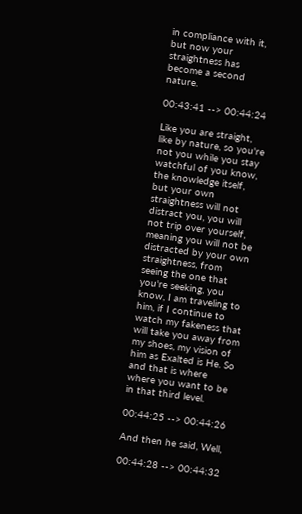in compliance with it, but now your straightness has become a second nature.

00:43:41 --> 00:44:24

Like you are straight, like by nature, so you're not you while you stay watchful of you know, the knowledge itself, but your own straightness will not distract you, you will not trip over yourself, meaning you will not be distracted by your own straightness, from seeing the one that you're seeking, you know, I am traveling to him, if I continue to watch my fakeness that will take you away from my shoes, my vision of him as Exalted is He. So and that is where where you want to be in that third level.

00:44:25 --> 00:44:26

And then he said, Well,

00:44:28 --> 00:44:32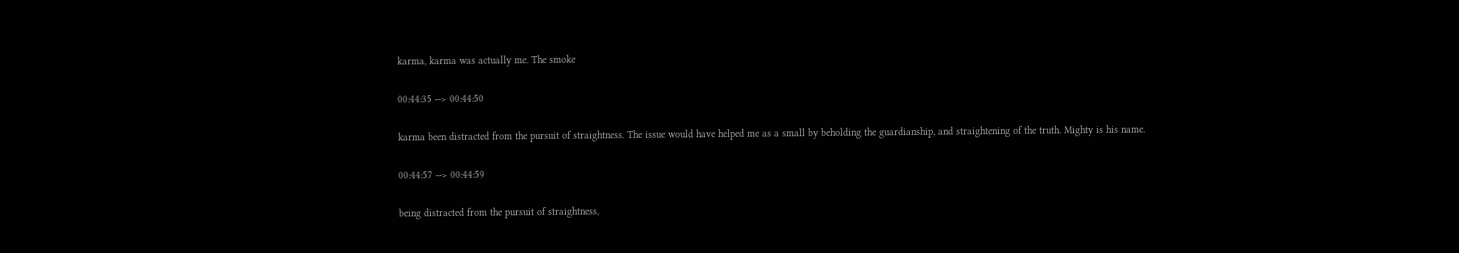karma, karma was actually me. The smoke

00:44:35 --> 00:44:50

karma been distracted from the pursuit of straightness. The issue would have helped me as a small by beholding the guardianship, and straightening of the truth. Mighty is his name.

00:44:57 --> 00:44:59

being distracted from the pursuit of straightness,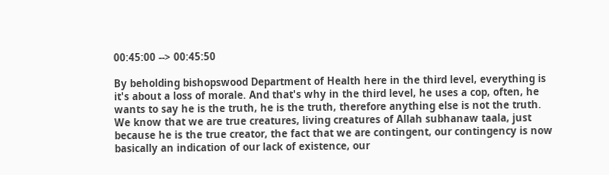00:45:00 --> 00:45:50

By beholding bishopswood Department of Health here in the third level, everything is it's about a loss of morale. And that's why in the third level, he uses a cop, often, he wants to say he is the truth, he is the truth, therefore anything else is not the truth. We know that we are true creatures, living creatures of Allah subhanaw taala, just because he is the true creator, the fact that we are contingent, our contingency is now basically an indication of our lack of existence, our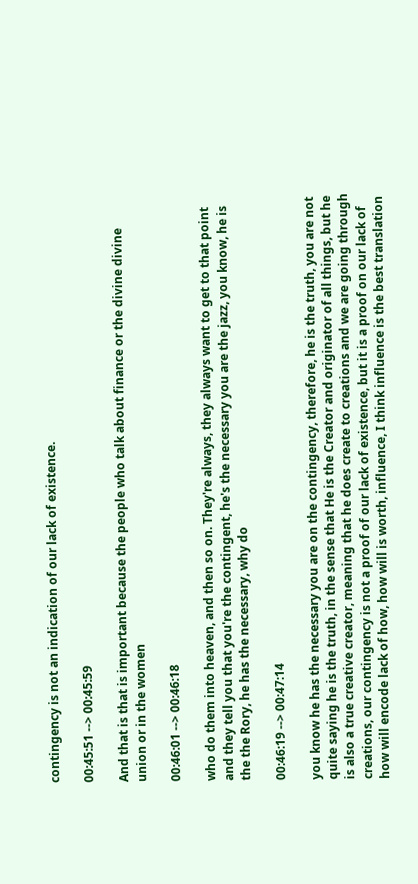contingency is not an indication of our lack of existence.

00:45:51 --> 00:45:59

And that is that is important because the people who talk about finance or the divine divine union or in the women

00:46:01 --> 00:46:18

who do them into heaven, and then so on. They're always, they always want to get to that point and they tell you that you're the contingent, he's the necessary you are the jazz, you know, he is the the Rory, he has the necessary, why do

00:46:19 --> 00:47:14

you know he has the necessary you are on the contingency, therefore, he is the truth, you are not quite saying he is the truth, in the sense that He is the Creator and originator of all things, but he is also a true creative creator, meaning that he does create to creations and we are going through creations, our contingency is not a proof of our lack of existence, but it is a proof on our lack of how will encode lack of how, how will is worth, influence, I think influence is the best translation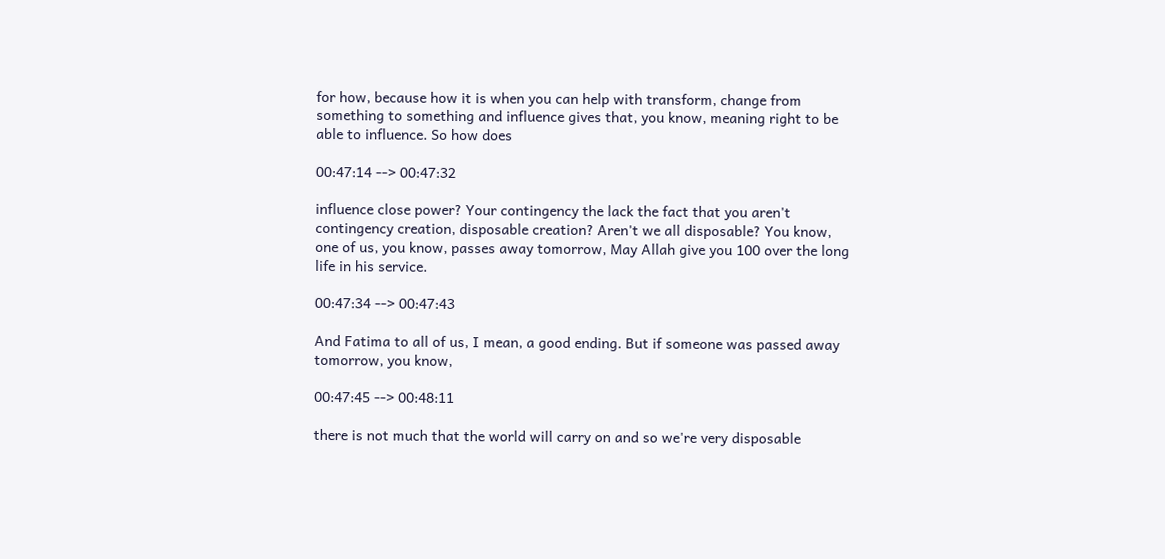for how, because how it is when you can help with transform, change from something to something and influence gives that, you know, meaning right to be able to influence. So how does

00:47:14 --> 00:47:32

influence close power? Your contingency the lack the fact that you aren't contingency creation, disposable creation? Aren't we all disposable? You know, one of us, you know, passes away tomorrow, May Allah give you 100 over the long life in his service.

00:47:34 --> 00:47:43

And Fatima to all of us, I mean, a good ending. But if someone was passed away tomorrow, you know,

00:47:45 --> 00:48:11

there is not much that the world will carry on and so we're very disposable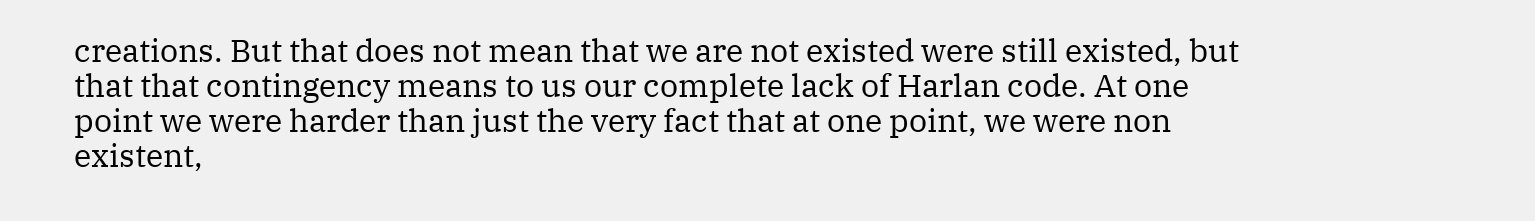creations. But that does not mean that we are not existed were still existed, but that that contingency means to us our complete lack of Harlan code. At one point we were harder than just the very fact that at one point, we were non existent,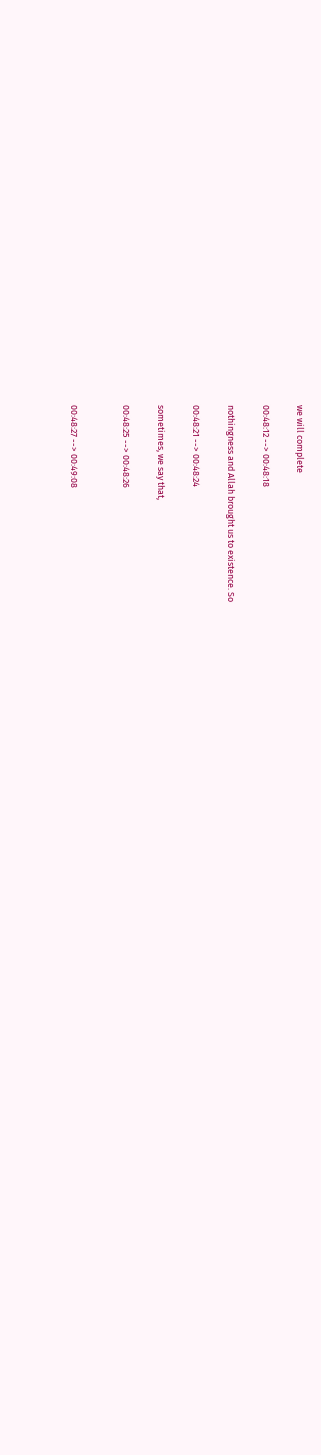we will complete

00:48:12 --> 00:48:18

nothingness and Allah brought us to existence. So

00:48:21 --> 00:48:24

sometimes, we say that,

00:48:25 --> 00:48:26


00:48:27 --> 00:49:08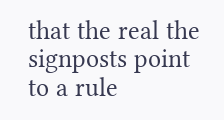that the real the signposts point to a rule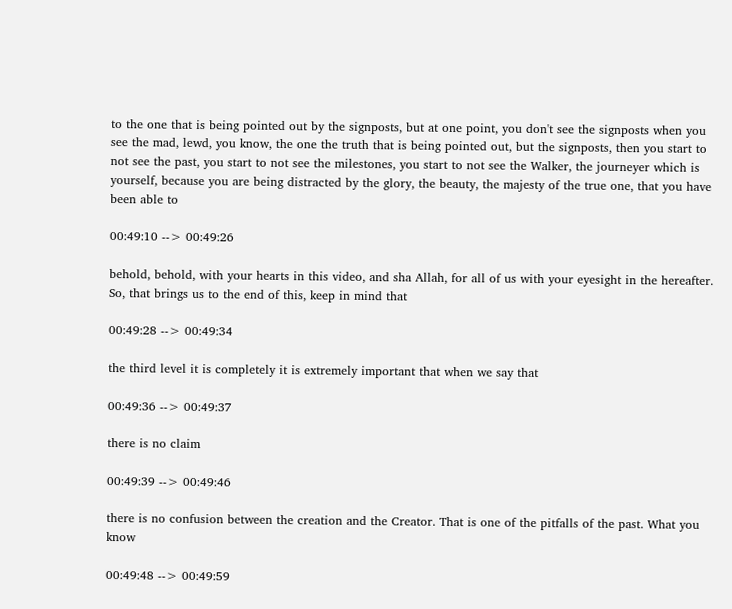to the one that is being pointed out by the signposts, but at one point, you don't see the signposts when you see the mad, lewd, you know, the one the truth that is being pointed out, but the signposts, then you start to not see the past, you start to not see the milestones, you start to not see the Walker, the journeyer which is yourself, because you are being distracted by the glory, the beauty, the majesty of the true one, that you have been able to

00:49:10 --> 00:49:26

behold, behold, with your hearts in this video, and sha Allah, for all of us with your eyesight in the hereafter. So, that brings us to the end of this, keep in mind that

00:49:28 --> 00:49:34

the third level it is completely it is extremely important that when we say that

00:49:36 --> 00:49:37

there is no claim

00:49:39 --> 00:49:46

there is no confusion between the creation and the Creator. That is one of the pitfalls of the past. What you know

00:49:48 --> 00:49:59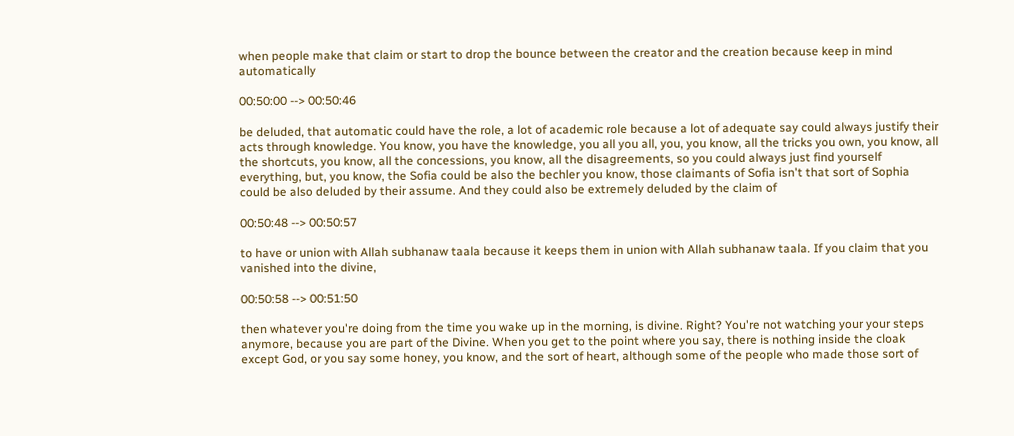when people make that claim or start to drop the bounce between the creator and the creation because keep in mind automatically

00:50:00 --> 00:50:46

be deluded, that automatic could have the role, a lot of academic role because a lot of adequate say could always justify their acts through knowledge. You know, you have the knowledge, you all you all, you, you know, all the tricks you own, you know, all the shortcuts, you know, all the concessions, you know, all the disagreements, so you could always just find yourself everything, but, you know, the Sofia could be also the bechler you know, those claimants of Sofia isn't that sort of Sophia could be also deluded by their assume. And they could also be extremely deluded by the claim of

00:50:48 --> 00:50:57

to have or union with Allah subhanaw taala because it keeps them in union with Allah subhanaw taala. If you claim that you vanished into the divine,

00:50:58 --> 00:51:50

then whatever you're doing from the time you wake up in the morning, is divine. Right? You're not watching your your steps anymore, because you are part of the Divine. When you get to the point where you say, there is nothing inside the cloak except God, or you say some honey, you know, and the sort of heart, although some of the people who made those sort of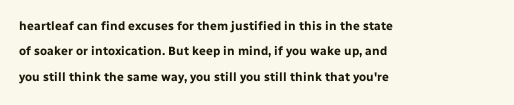heartleaf can find excuses for them justified in this in the state of soaker or intoxication. But keep in mind, if you wake up, and you still think the same way, you still you still think that you're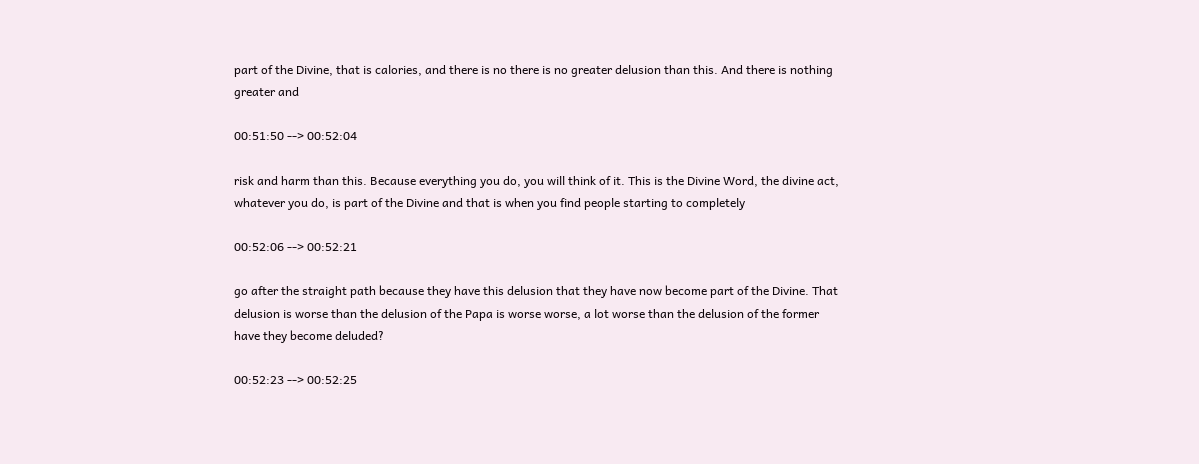part of the Divine, that is calories, and there is no there is no greater delusion than this. And there is nothing greater and

00:51:50 --> 00:52:04

risk and harm than this. Because everything you do, you will think of it. This is the Divine Word, the divine act, whatever you do, is part of the Divine and that is when you find people starting to completely

00:52:06 --> 00:52:21

go after the straight path because they have this delusion that they have now become part of the Divine. That delusion is worse than the delusion of the Papa is worse worse, a lot worse than the delusion of the former have they become deluded?

00:52:23 --> 00:52:25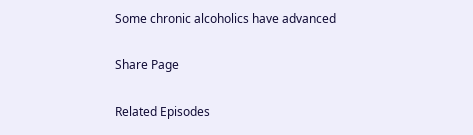Some chronic alcoholics have advanced

Share Page

Related Episodes